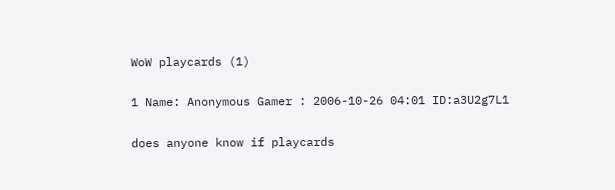WoW playcards (1)

1 Name: Anonymous Gamer : 2006-10-26 04:01 ID:a3U2g7L1

does anyone know if playcards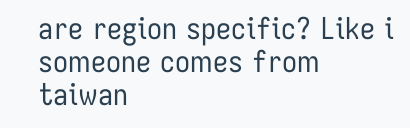are region specific? Like i someone comes from taiwan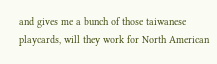and gives me a bunch of those taiwanese playcards, will they work for North American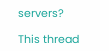servers?

This thread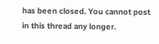has been closed. You cannot post in this thread any longer.